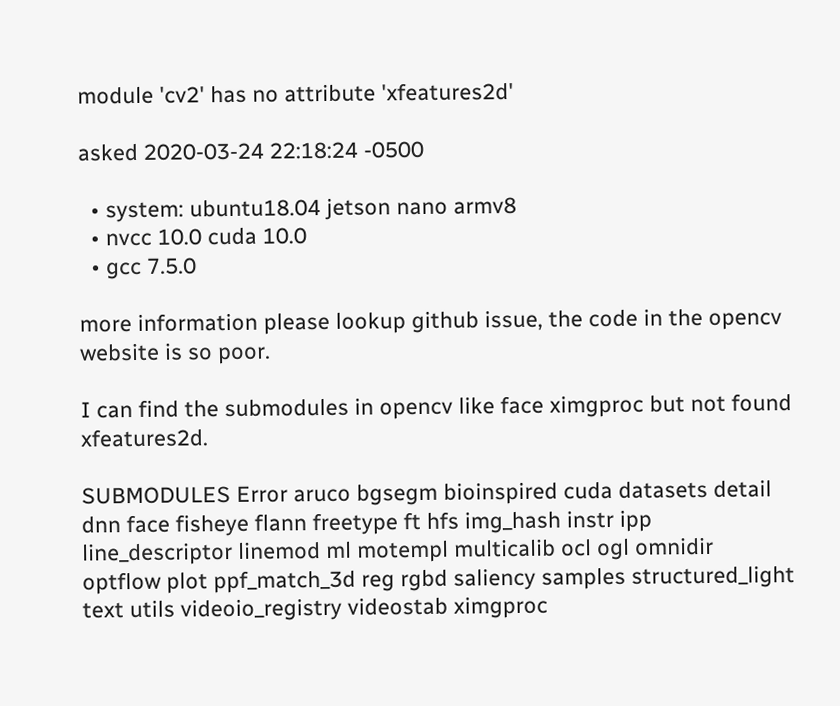module 'cv2' has no attribute 'xfeatures2d'

asked 2020-03-24 22:18:24 -0500

  • system: ubuntu18.04 jetson nano armv8
  • nvcc 10.0 cuda 10.0
  • gcc 7.5.0

more information please lookup github issue, the code in the opencv website is so poor.

I can find the submodules in opencv like face ximgproc but not found xfeatures2d.

SUBMODULES Error aruco bgsegm bioinspired cuda datasets detail dnn face fisheye flann freetype ft hfs img_hash instr ipp line_descriptor linemod ml motempl multicalib ocl ogl omnidir optflow plot ppf_match_3d reg rgbd saliency samples structured_light text utils videoio_registry videostab ximgproc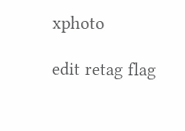xphoto

edit retag flag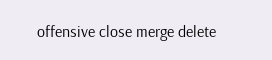offensive close merge delete